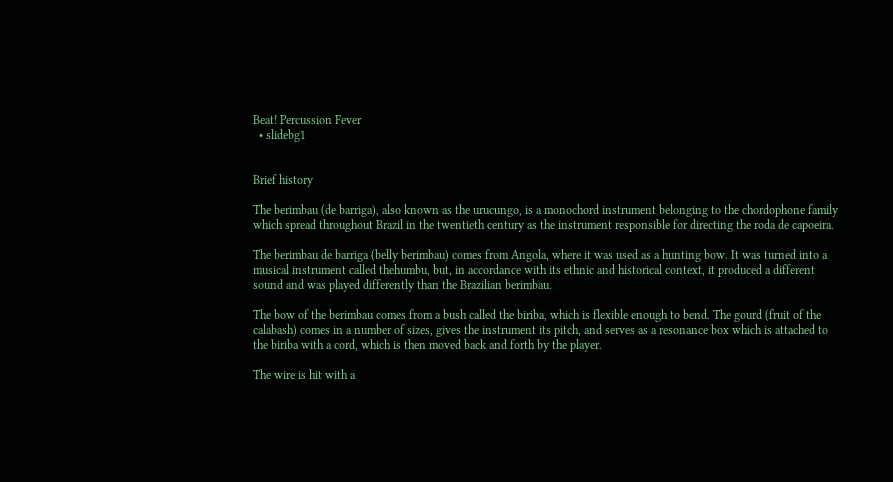Beat! Percussion Fever
  • slidebg1


Brief history

The berimbau (de barriga), also known as the urucungo, is a monochord instrument belonging to the chordophone family which spread throughout Brazil in the twentieth century as the instrument responsible for directing the roda de capoeira.

The berimbau de barriga (belly berimbau) comes from Angola, where it was used as a hunting bow. It was turned into a musical instrument called thehumbu, but, in accordance with its ethnic and historical context, it produced a different sound and was played differently than the Brazilian berimbau.

The bow of the berimbau comes from a bush called the biriba, which is flexible enough to bend. The gourd (fruit of the calabash) comes in a number of sizes, gives the instrument its pitch, and serves as a resonance box which is attached to the biriba with a cord, which is then moved back and forth by the player.

The wire is hit with a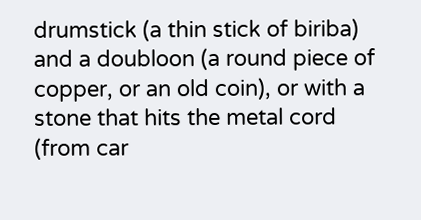drumstick (a thin stick of biriba) and a doubloon (a round piece of copper, or an old coin), or with a stone that hits the metal cord (from car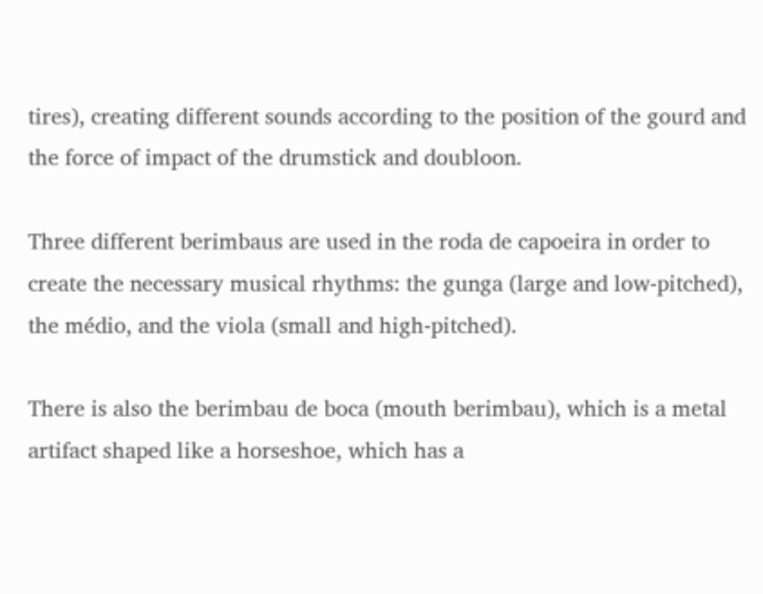tires), creating different sounds according to the position of the gourd and the force of impact of the drumstick and doubloon.

Three different berimbaus are used in the roda de capoeira in order to create the necessary musical rhythms: the gunga (large and low-pitched), the médio, and the viola (small and high-pitched).

There is also the berimbau de boca (mouth berimbau), which is a metal artifact shaped like a horseshoe, which has a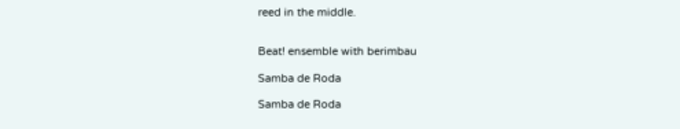reed in the middle.


Beat! ensemble with berimbau

Samba de Roda

Samba de Roda